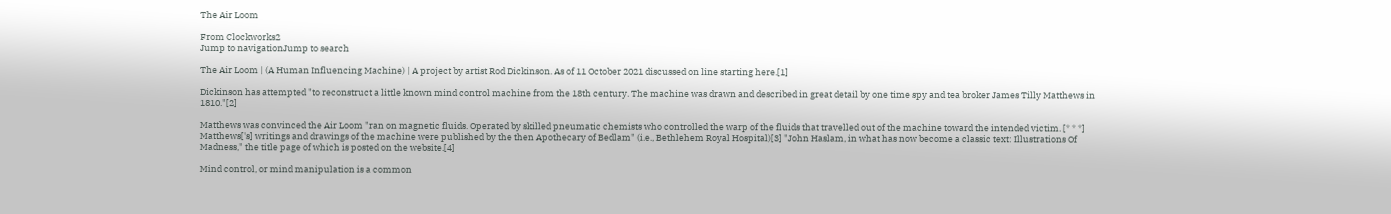The Air Loom

From Clockworks2
Jump to navigationJump to search

The Air Loom | (A Human Influencing Machine) | A project by artist Rod Dickinson. As of 11 October 2021 discussed on line starting here.[1]

Dickinson has attempted "to reconstruct a little known mind control machine from the 18th century. The machine was drawn and described in great detail by one time spy and tea broker James Tilly Matthews in 1810."[2]

Matthews was convinced the Air Loom "ran on magnetic fluids. Operated by skilled pneumatic chemists who controlled the warp of the fluids that travelled out of the machine toward the intended victim. [* * *] Matthews['s] writings and drawings of the machine were published by the then Apothecary of Bedlam" (i.e., Bethlehem Royal Hospital)[3] "John Haslam, in what has now become a classic text: Illustrations Of Madness," the title page of which is posted on the website.[4]

Mind control, or mind manipulation is a common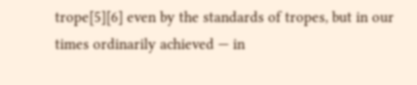trope[5][6] even by the standards of tropes, but in our times ordinarily achieved — in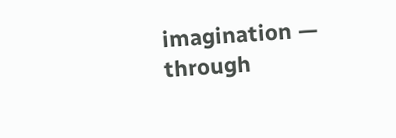imagination — through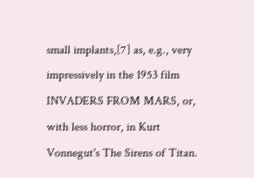small implants,[7] as, e.g., very impressively in the 1953 film INVADERS FROM MARS, or, with less horror, in Kurt Vonnegut's The Sirens of Titan.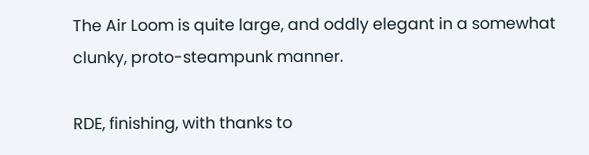The Air Loom is quite large, and oddly elegant in a somewhat clunky, proto-steampunk manner.

RDE, finishing, with thanks to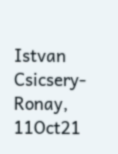Istvan Csicsery-Ronay, 11Oct21